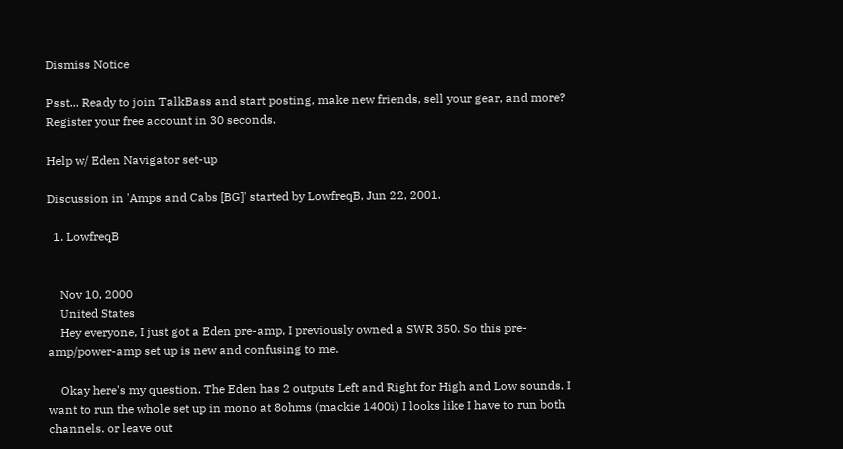Dismiss Notice

Psst... Ready to join TalkBass and start posting, make new friends, sell your gear, and more?  Register your free account in 30 seconds.

Help w/ Eden Navigator set-up

Discussion in 'Amps and Cabs [BG]' started by LowfreqB, Jun 22, 2001.

  1. LowfreqB


    Nov 10, 2000
    United States
    Hey everyone, I just got a Eden pre-amp, I previously owned a SWR 350. So this pre-amp/power-amp set up is new and confusing to me.

    Okay here's my question. The Eden has 2 outputs Left and Right for High and Low sounds. I want to run the whole set up in mono at 8ohms (mackie 1400i) I looks like I have to run both channels. or leave out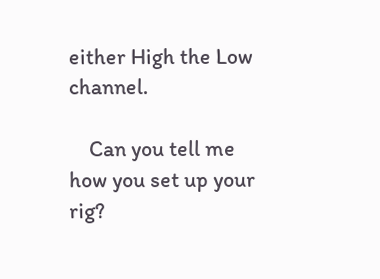either High the Low channel.

    Can you tell me how you set up your rig?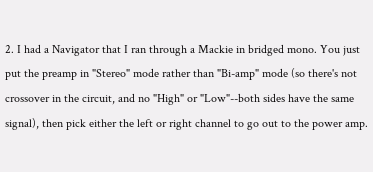2. I had a Navigator that I ran through a Mackie in bridged mono. You just put the preamp in "Stereo" mode rather than "Bi-amp" mode (so there's not crossover in the circuit, and no "High" or "Low"--both sides have the same signal), then pick either the left or right channel to go out to the power amp.